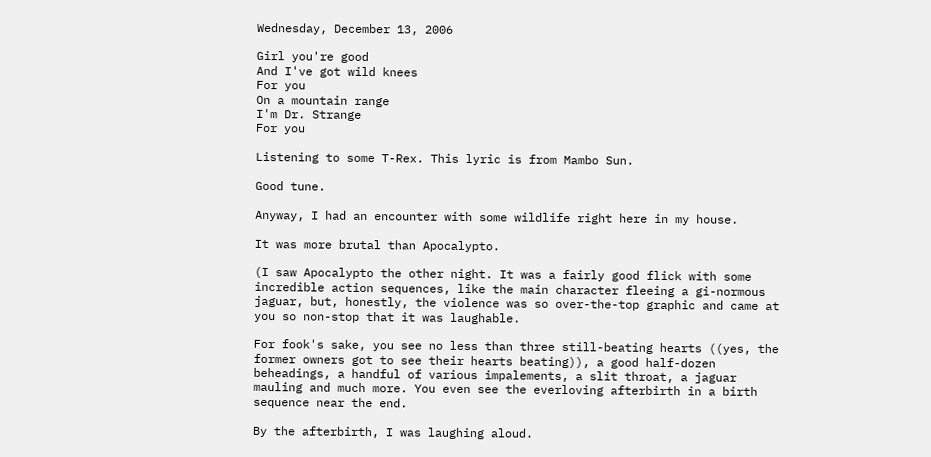Wednesday, December 13, 2006

Girl you're good
And I've got wild knees
For you
On a mountain range
I'm Dr. Strange
For you

Listening to some T-Rex. This lyric is from Mambo Sun.

Good tune.

Anyway, I had an encounter with some wildlife right here in my house.

It was more brutal than Apocalypto.

(I saw Apocalypto the other night. It was a fairly good flick with some incredible action sequences, like the main character fleeing a gi-normous jaguar, but, honestly, the violence was so over-the-top graphic and came at you so non-stop that it was laughable.

For fook's sake, you see no less than three still-beating hearts ((yes, the former owners got to see their hearts beating)), a good half-dozen beheadings, a handful of various impalements, a slit throat, a jaguar mauling and much more. You even see the everloving afterbirth in a birth sequence near the end.

By the afterbirth, I was laughing aloud.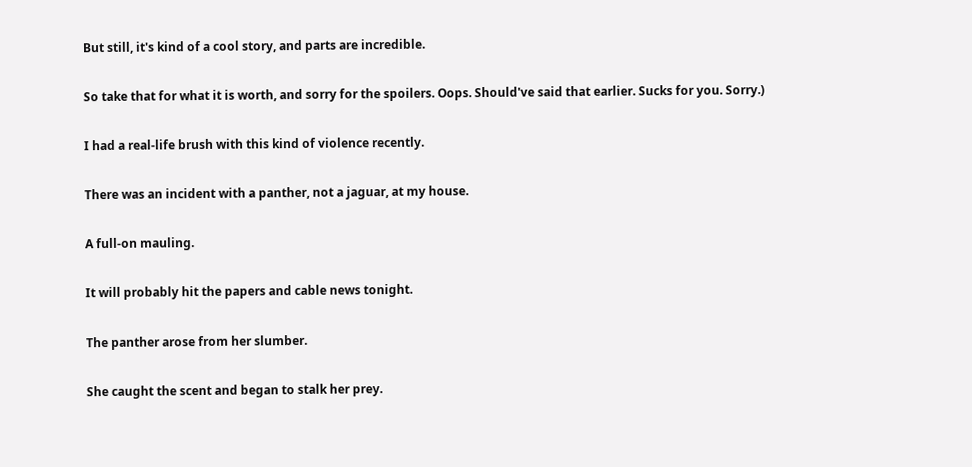But still, it's kind of a cool story, and parts are incredible.

So take that for what it is worth, and sorry for the spoilers. Oops. Should've said that earlier. Sucks for you. Sorry.)

I had a real-life brush with this kind of violence recently.

There was an incident with a panther, not a jaguar, at my house.

A full-on mauling.

It will probably hit the papers and cable news tonight.

The panther arose from her slumber.

She caught the scent and began to stalk her prey.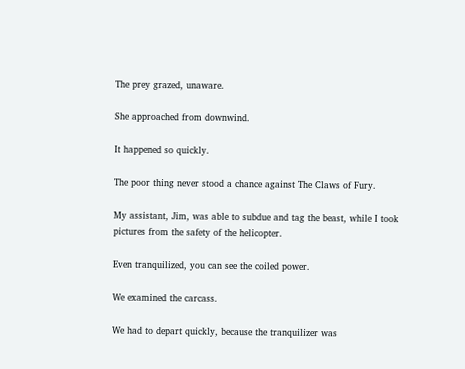The prey grazed, unaware.

She approached from downwind.

It happened so quickly.

The poor thing never stood a chance against The Claws of Fury.

My assistant, Jim, was able to subdue and tag the beast, while I took pictures from the safety of the helicopter.

Even tranquilized, you can see the coiled power.

We examined the carcass.

We had to depart quickly, because the tranquilizer was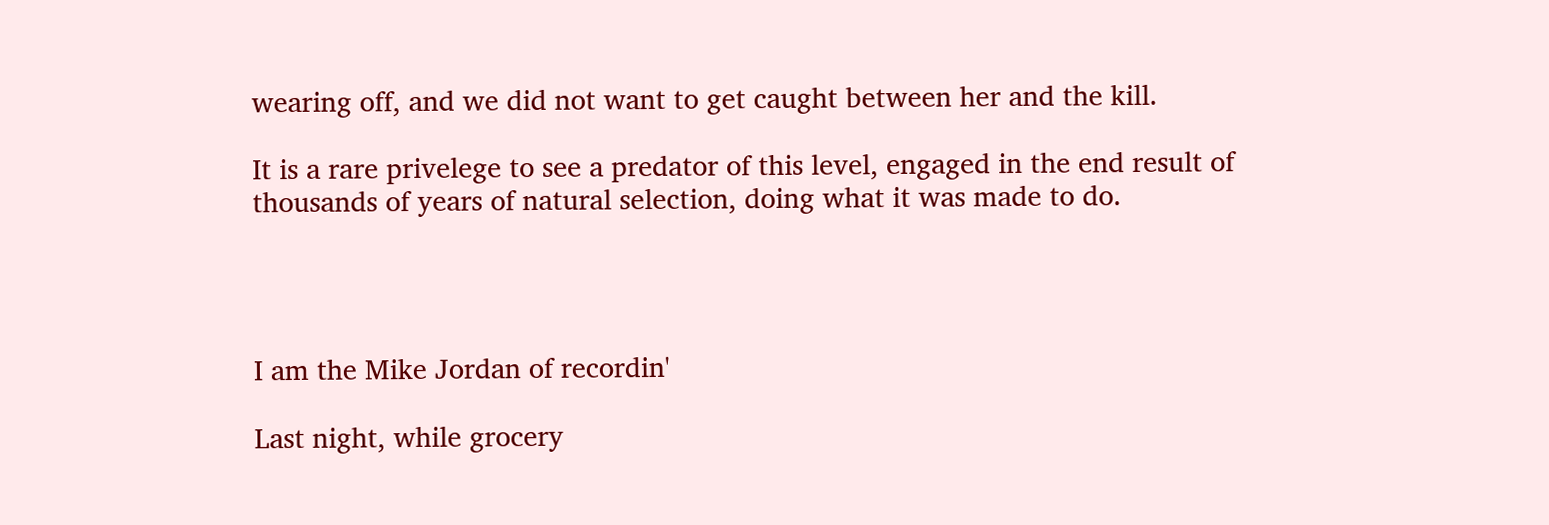wearing off, and we did not want to get caught between her and the kill.

It is a rare privelege to see a predator of this level, engaged in the end result of thousands of years of natural selection, doing what it was made to do.




I am the Mike Jordan of recordin'

Last night, while grocery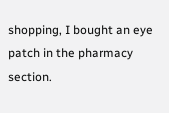shopping, I bought an eye patch in the pharmacy section.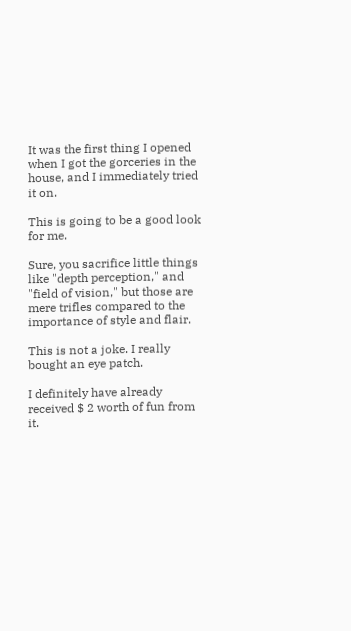It was the first thing I opened when I got the gorceries in the house, and I immediately tried it on.

This is going to be a good look for me.

Sure, you sacrifice little things like "depth perception," and "field of vision," but those are mere trifles compared to the importance of style and flair.

This is not a joke. I really bought an eye patch.

I definitely have already received $ 2 worth of fun from it.